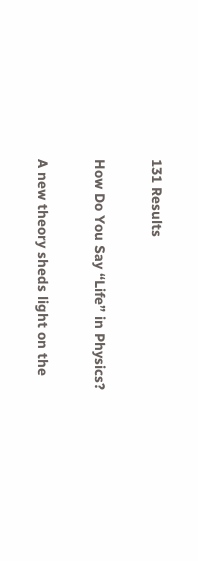131 Results

How Do You Say “Life” in Physics?

A new theory sheds light on the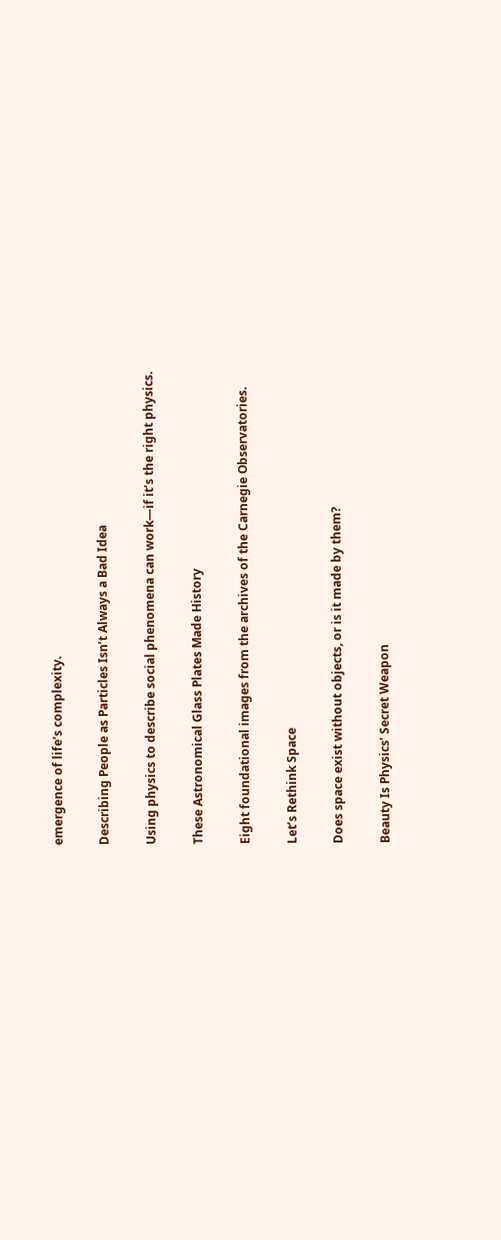emergence of life’s complexity.

Describing People as Particles Isn’t Always a Bad Idea

Using physics to describe social phenomena can work—if it’s the right physics.

These Astronomical Glass Plates Made History

Eight foundational images from the archives of the Carnegie Observatories.

Let’s Rethink Space

Does space exist without objects, or is it made by them?

Beauty Is Physics’ Secret Weapon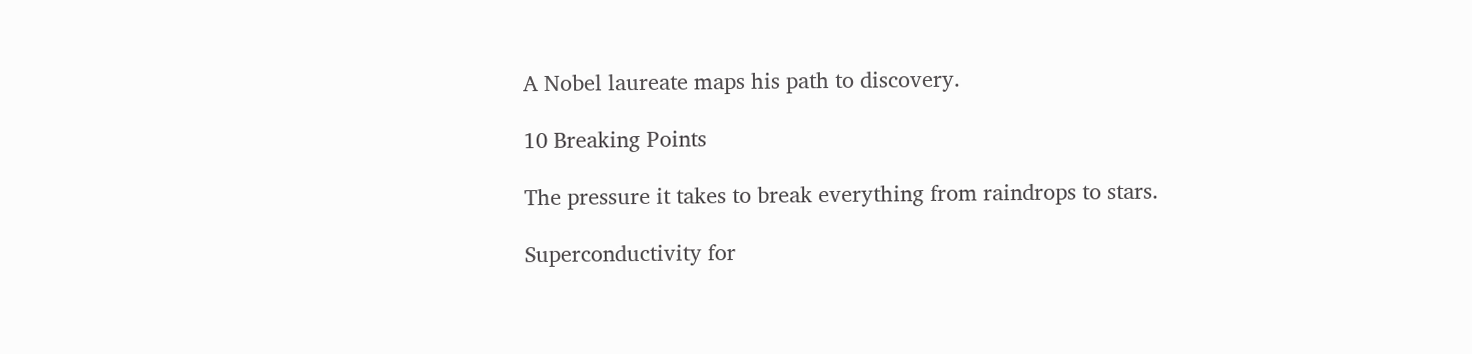A Nobel laureate maps his path to discovery.

10 Breaking Points

The pressure it takes to break everything from raindrops to stars.

Superconductivity for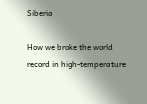Siberia

How we broke the world record in high-temperature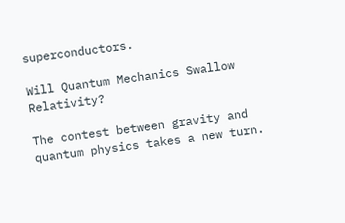superconductors.

Will Quantum Mechanics Swallow Relativity?

The contest between gravity and quantum physics takes a new turn.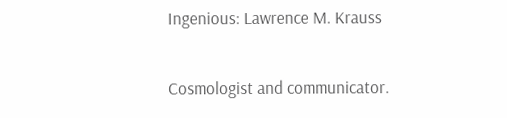Ingenious: Lawrence M. Krauss

Cosmologist and communicator.